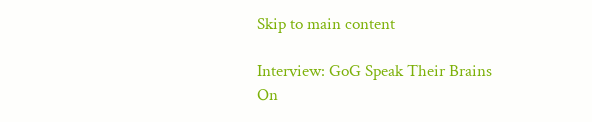Skip to main content

Interview: GoG Speak Their Brains On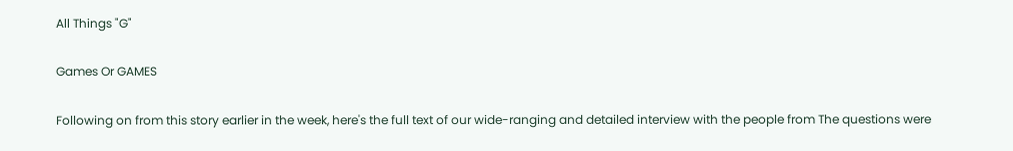All Things "G"

Games Or GAMES

Following on from this story earlier in the week, here's the full text of our wide-ranging and detailed interview with the people from The questions were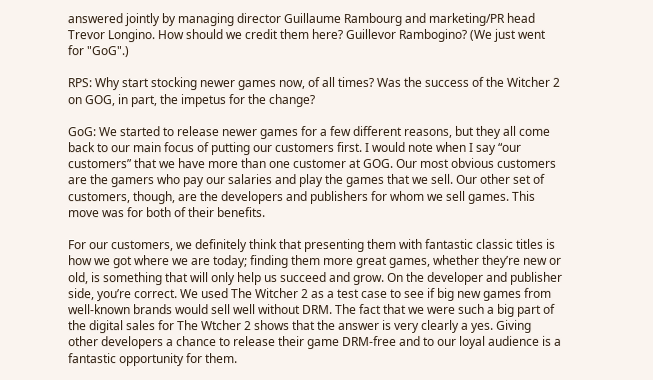answered jointly by managing director Guillaume Rambourg and marketing/PR head Trevor Longino. How should we credit them here? Guillevor Rambogino? (We just went for "GoG".)

RPS: Why start stocking newer games now, of all times? Was the success of the Witcher 2 on GOG, in part, the impetus for the change?

GoG: We started to release newer games for a few different reasons, but they all come back to our main focus of putting our customers first. I would note when I say “our customers” that we have more than one customer at GOG. Our most obvious customers are the gamers who pay our salaries and play the games that we sell. Our other set of customers, though, are the developers and publishers for whom we sell games. This move was for both of their benefits.

For our customers, we definitely think that presenting them with fantastic classic titles is how we got where we are today; finding them more great games, whether they’re new or old, is something that will only help us succeed and grow. On the developer and publisher side, you’re correct. We used The Witcher 2 as a test case to see if big new games from well-known brands would sell well without DRM. The fact that we were such a big part of the digital sales for The Wtcher 2 shows that the answer is very clearly a yes. Giving other developers a chance to release their game DRM-free and to our loyal audience is a fantastic opportunity for them.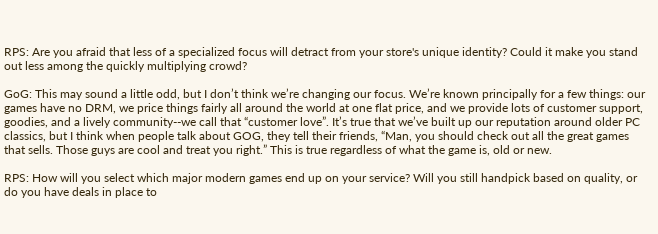RPS: Are you afraid that less of a specialized focus will detract from your store's unique identity? Could it make you stand out less among the quickly multiplying crowd?

GoG: This may sound a little odd, but I don’t think we’re changing our focus. We’re known principally for a few things: our games have no DRM, we price things fairly all around the world at one flat price, and we provide lots of customer support, goodies, and a lively community--we call that “customer love”. It’s true that we’ve built up our reputation around older PC classics, but I think when people talk about GOG, they tell their friends, “Man, you should check out all the great games that sells. Those guys are cool and treat you right.” This is true regardless of what the game is, old or new.

RPS: How will you select which major modern games end up on your service? Will you still handpick based on quality, or do you have deals in place to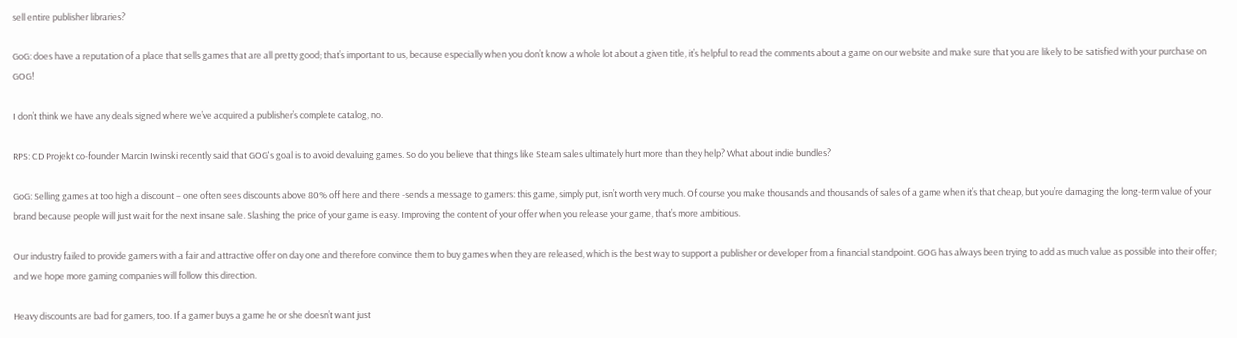sell entire publisher libraries?

GoG: does have a reputation of a place that sells games that are all pretty good; that’s important to us, because especially when you don’t know a whole lot about a given title, it’s helpful to read the comments about a game on our website and make sure that you are likely to be satisfied with your purchase on GOG!

I don’t think we have any deals signed where we’ve acquired a publisher’s complete catalog, no.

RPS: CD Projekt co-founder Marcin Iwinski recently said that GOG's goal is to avoid devaluing games. So do you believe that things like Steam sales ultimately hurt more than they help? What about indie bundles?

GoG: Selling games at too high a discount – one often sees discounts above 80% off here and there -sends a message to gamers: this game, simply put, isn’t worth very much. Of course you make thousands and thousands of sales of a game when it’s that cheap, but you’re damaging the long-term value of your brand because people will just wait for the next insane sale. Slashing the price of your game is easy. Improving the content of your offer when you release your game, that’s more ambitious.

Our industry failed to provide gamers with a fair and attractive offer on day one and therefore convince them to buy games when they are released, which is the best way to support a publisher or developer from a financial standpoint. GOG has always been trying to add as much value as possible into their offer; and we hope more gaming companies will follow this direction.

Heavy discounts are bad for gamers, too. If a gamer buys a game he or she doesn’t want just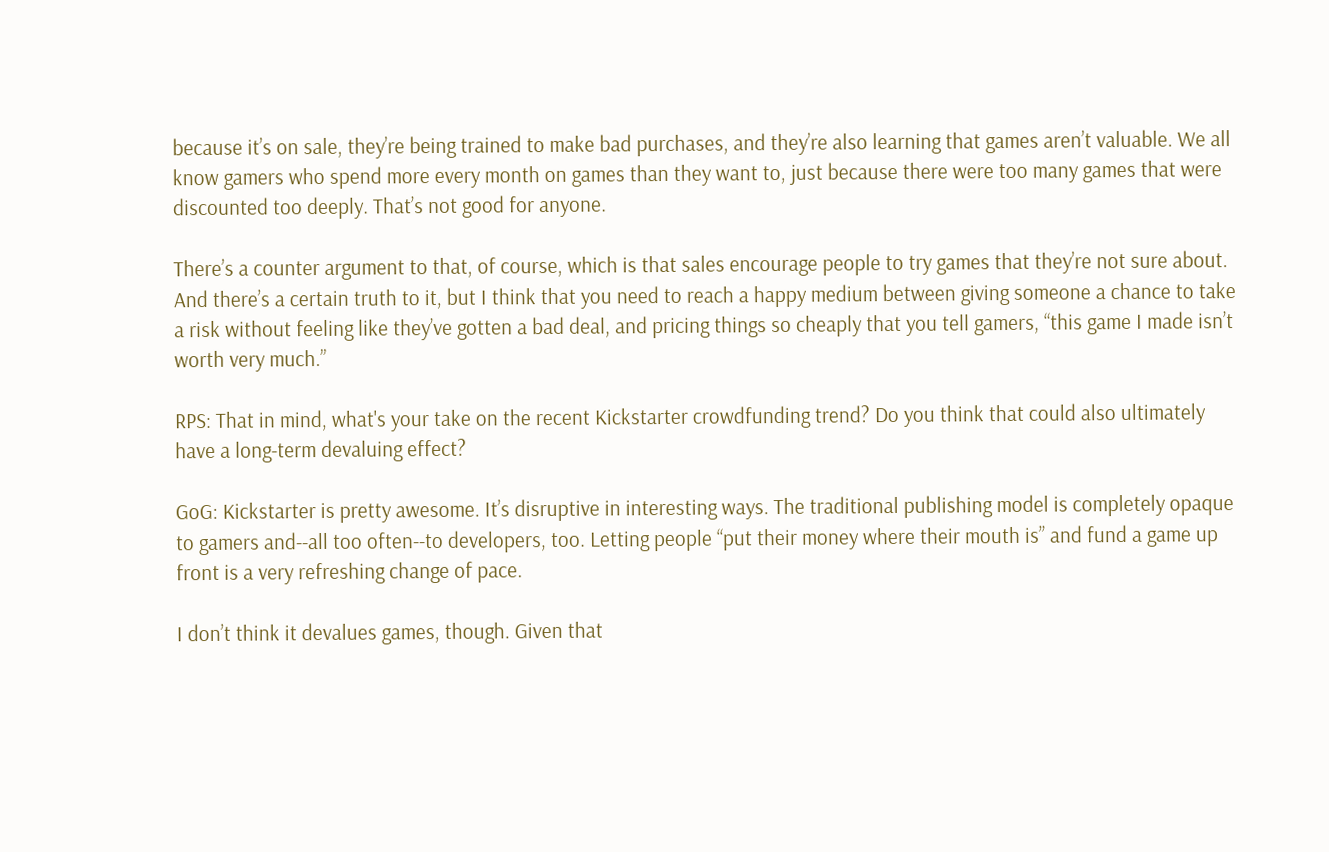because it’s on sale, they’re being trained to make bad purchases, and they’re also learning that games aren’t valuable. We all know gamers who spend more every month on games than they want to, just because there were too many games that were discounted too deeply. That’s not good for anyone.

There’s a counter argument to that, of course, which is that sales encourage people to try games that they’re not sure about. And there’s a certain truth to it, but I think that you need to reach a happy medium between giving someone a chance to take a risk without feeling like they’ve gotten a bad deal, and pricing things so cheaply that you tell gamers, “this game I made isn’t worth very much.”

RPS: That in mind, what's your take on the recent Kickstarter crowdfunding trend? Do you think that could also ultimately have a long-term devaluing effect?

GoG: Kickstarter is pretty awesome. It’s disruptive in interesting ways. The traditional publishing model is completely opaque to gamers and--all too often--to developers, too. Letting people “put their money where their mouth is” and fund a game up front is a very refreshing change of pace.

I don’t think it devalues games, though. Given that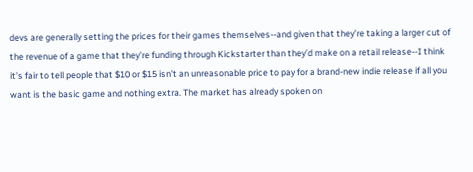devs are generally setting the prices for their games themselves--and given that they’re taking a larger cut of the revenue of a game that they’re funding through Kickstarter than they’d make on a retail release--I think it’s fair to tell people that $10 or $15 isn’t an unreasonable price to pay for a brand-new indie release if all you want is the basic game and nothing extra. The market has already spoken on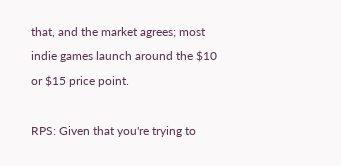that, and the market agrees; most indie games launch around the $10 or $15 price point.

RPS: Given that you're trying to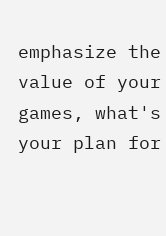emphasize the value of your games, what's your plan for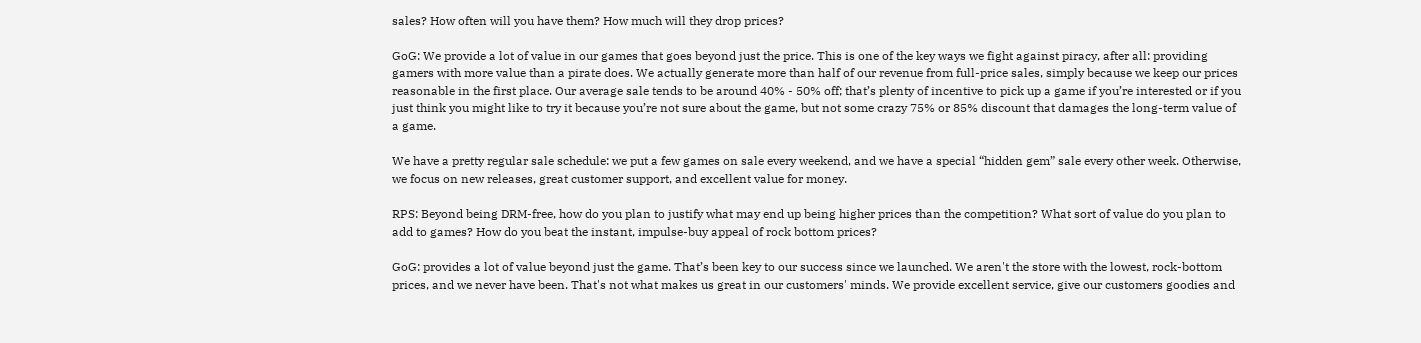sales? How often will you have them? How much will they drop prices?

GoG: We provide a lot of value in our games that goes beyond just the price. This is one of the key ways we fight against piracy, after all: providing gamers with more value than a pirate does. We actually generate more than half of our revenue from full-price sales, simply because we keep our prices reasonable in the first place. Our average sale tends to be around 40% - 50% off; that’s plenty of incentive to pick up a game if you’re interested or if you just think you might like to try it because you’re not sure about the game, but not some crazy 75% or 85% discount that damages the long-term value of a game.

We have a pretty regular sale schedule: we put a few games on sale every weekend, and we have a special “hidden gem” sale every other week. Otherwise, we focus on new releases, great customer support, and excellent value for money.

RPS: Beyond being DRM-free, how do you plan to justify what may end up being higher prices than the competition? What sort of value do you plan to add to games? How do you beat the instant, impulse-buy appeal of rock bottom prices?

GoG: provides a lot of value beyond just the game. That’s been key to our success since we launched. We aren't the store with the lowest, rock-bottom prices, and we never have been. That's not what makes us great in our customers' minds. We provide excellent service, give our customers goodies and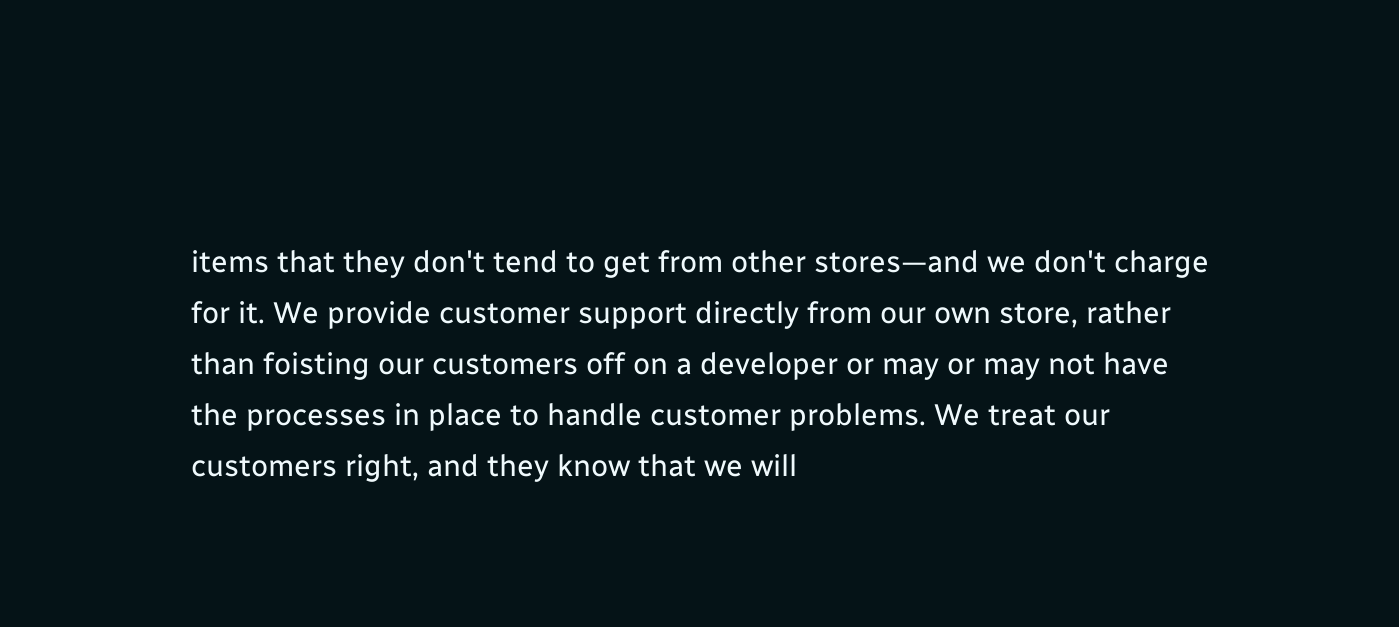items that they don't tend to get from other stores—and we don't charge for it. We provide customer support directly from our own store, rather than foisting our customers off on a developer or may or may not have the processes in place to handle customer problems. We treat our customers right, and they know that we will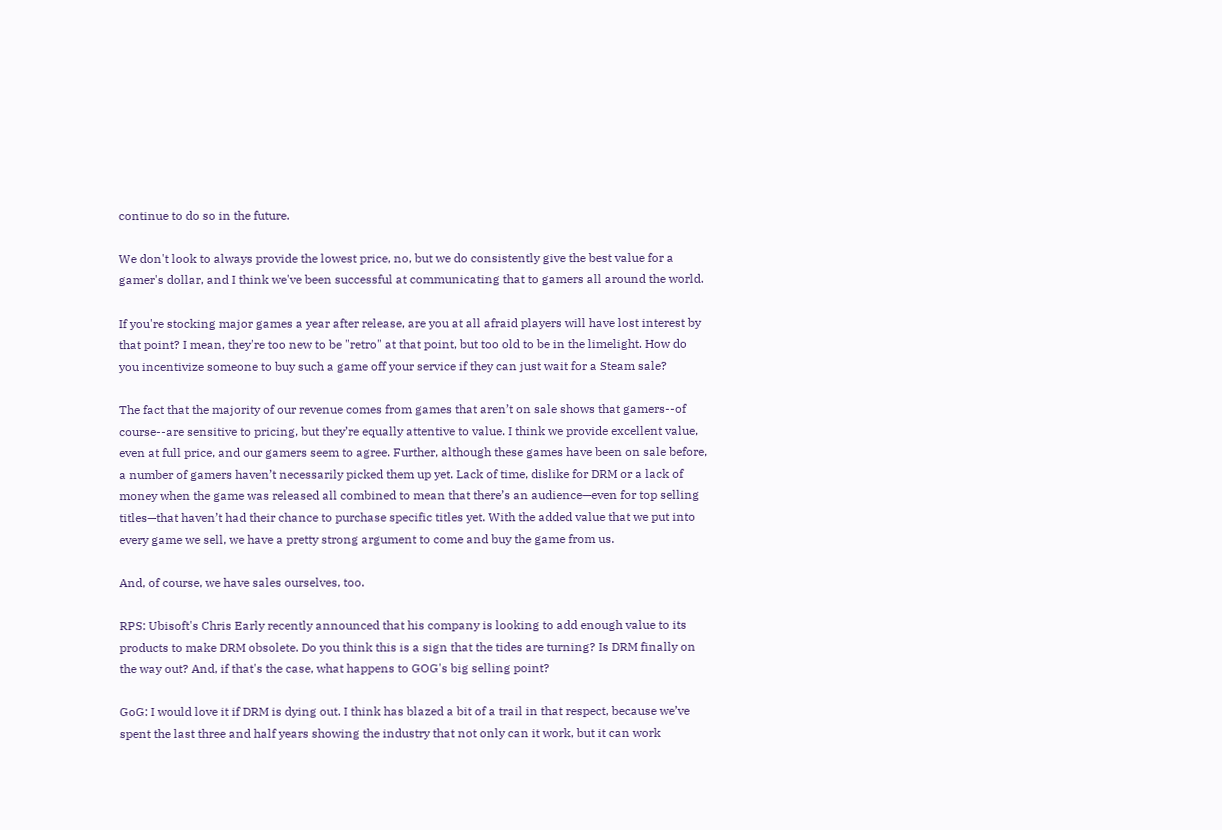continue to do so in the future.

We don't look to always provide the lowest price, no, but we do consistently give the best value for a gamer's dollar, and I think we've been successful at communicating that to gamers all around the world.

If you're stocking major games a year after release, are you at all afraid players will have lost interest by that point? I mean, they're too new to be "retro" at that point, but too old to be in the limelight. How do you incentivize someone to buy such a game off your service if they can just wait for a Steam sale?

The fact that the majority of our revenue comes from games that aren’t on sale shows that gamers--of course--are sensitive to pricing, but they’re equally attentive to value. I think we provide excellent value, even at full price, and our gamers seem to agree. Further, although these games have been on sale before, a number of gamers haven’t necessarily picked them up yet. Lack of time, dislike for DRM or a lack of money when the game was released all combined to mean that there’s an audience—even for top selling titles—that haven’t had their chance to purchase specific titles yet. With the added value that we put into every game we sell, we have a pretty strong argument to come and buy the game from us.

And, of course, we have sales ourselves, too.

RPS: Ubisoft's Chris Early recently announced that his company is looking to add enough value to its products to make DRM obsolete. Do you think this is a sign that the tides are turning? Is DRM finally on the way out? And, if that's the case, what happens to GOG's big selling point?

GoG: I would love it if DRM is dying out. I think has blazed a bit of a trail in that respect, because we’ve spent the last three and half years showing the industry that not only can it work, but it can work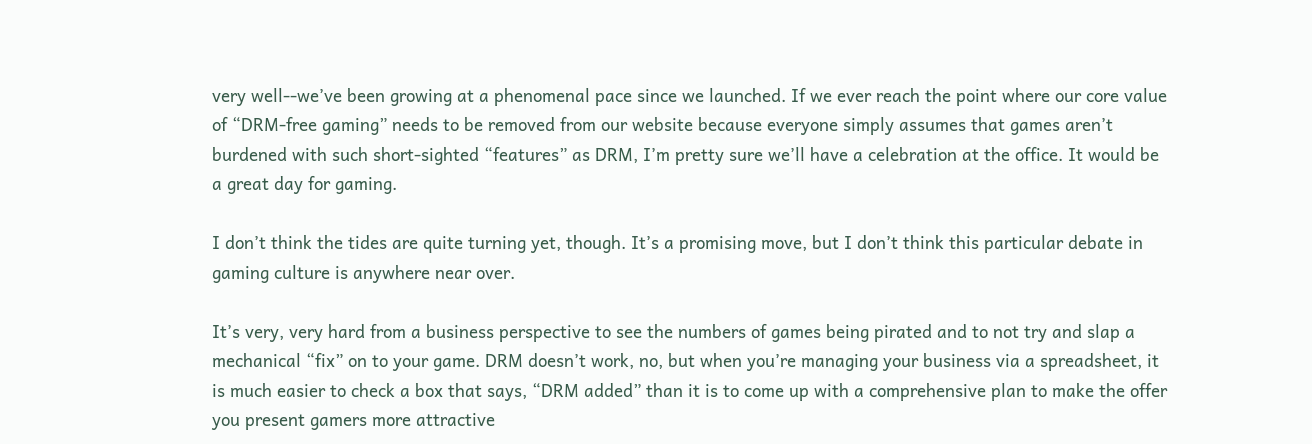very well--we’ve been growing at a phenomenal pace since we launched. If we ever reach the point where our core value of “DRM-free gaming” needs to be removed from our website because everyone simply assumes that games aren’t burdened with such short-sighted “features” as DRM, I’m pretty sure we’ll have a celebration at the office. It would be a great day for gaming.

I don’t think the tides are quite turning yet, though. It’s a promising move, but I don’t think this particular debate in gaming culture is anywhere near over.

It’s very, very hard from a business perspective to see the numbers of games being pirated and to not try and slap a mechanical “fix” on to your game. DRM doesn’t work, no, but when you’re managing your business via a spreadsheet, it is much easier to check a box that says, “DRM added” than it is to come up with a comprehensive plan to make the offer you present gamers more attractive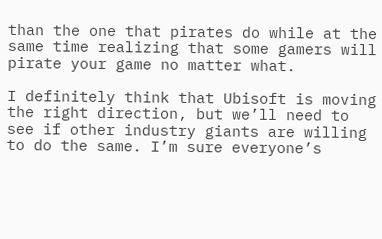than the one that pirates do while at the same time realizing that some gamers will pirate your game no matter what.

I definitely think that Ubisoft is moving the right direction, but we’ll need to see if other industry giants are willing to do the same. I’m sure everyone’s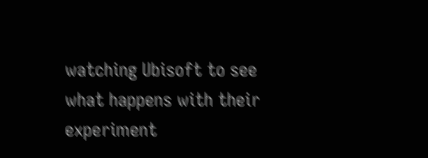watching Ubisoft to see what happens with their experiment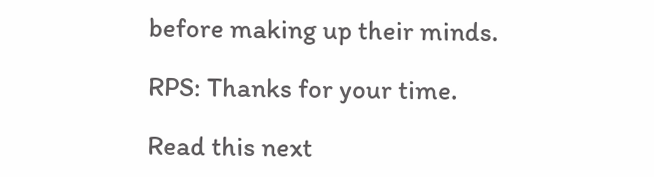before making up their minds.

RPS: Thanks for your time.

Read this next